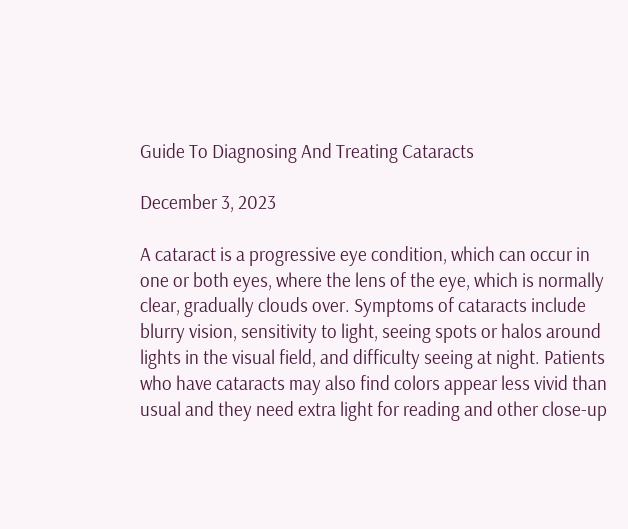Guide To Diagnosing And Treating Cataracts

December 3, 2023

A cataract is a progressive eye condition, which can occur in one or both eyes, where the lens of the eye, which is normally clear, gradually clouds over. Symptoms of cataracts include blurry vision, sensitivity to light, seeing spots or halos around lights in the visual field, and difficulty seeing at night. Patients who have cataracts may also find colors appear less vivid than usual and they need extra light for reading and other close-up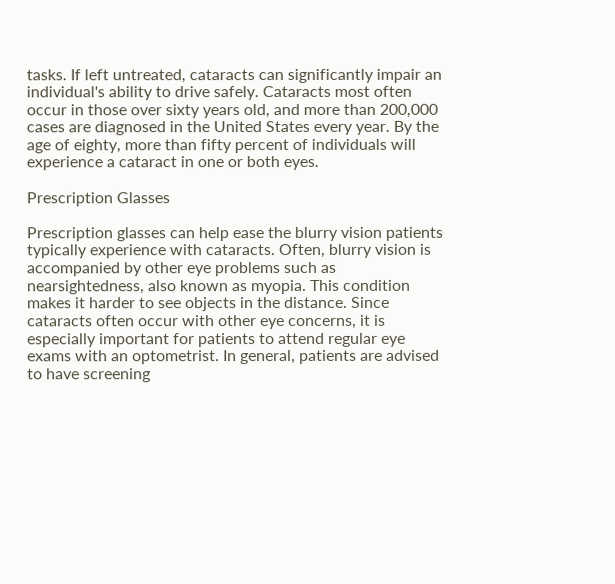tasks. If left untreated, cataracts can significantly impair an individual's ability to drive safely. Cataracts most often occur in those over sixty years old, and more than 200,000 cases are diagnosed in the United States every year. By the age of eighty, more than fifty percent of individuals will experience a cataract in one or both eyes.

Prescription Glasses

Prescription glasses can help ease the blurry vision patients typically experience with cataracts. Often, blurry vision is accompanied by other eye problems such as nearsightedness, also known as myopia. This condition makes it harder to see objects in the distance. Since cataracts often occur with other eye concerns, it is especially important for patients to attend regular eye exams with an optometrist. In general, patients are advised to have screening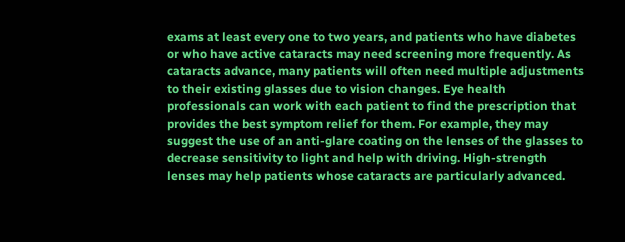exams at least every one to two years, and patients who have diabetes or who have active cataracts may need screening more frequently. As cataracts advance, many patients will often need multiple adjustments to their existing glasses due to vision changes. Eye health professionals can work with each patient to find the prescription that provides the best symptom relief for them. For example, they may suggest the use of an anti-glare coating on the lenses of the glasses to decrease sensitivity to light and help with driving. High-strength lenses may help patients whose cataracts are particularly advanced.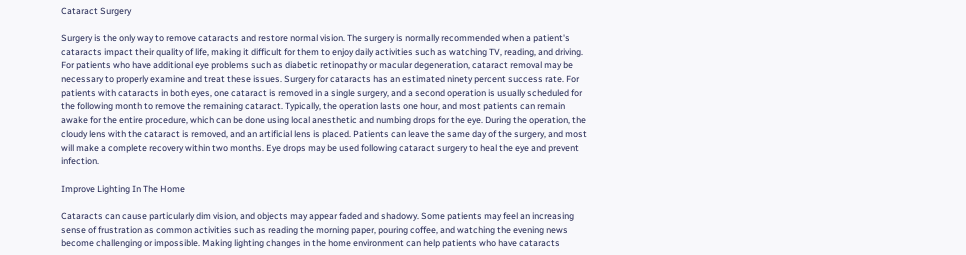Cataract Surgery

Surgery is the only way to remove cataracts and restore normal vision. The surgery is normally recommended when a patient's cataracts impact their quality of life, making it difficult for them to enjoy daily activities such as watching TV, reading, and driving. For patients who have additional eye problems such as diabetic retinopathy or macular degeneration, cataract removal may be necessary to properly examine and treat these issues. Surgery for cataracts has an estimated ninety percent success rate. For patients with cataracts in both eyes, one cataract is removed in a single surgery, and a second operation is usually scheduled for the following month to remove the remaining cataract. Typically, the operation lasts one hour, and most patients can remain awake for the entire procedure, which can be done using local anesthetic and numbing drops for the eye. During the operation, the cloudy lens with the cataract is removed, and an artificial lens is placed. Patients can leave the same day of the surgery, and most will make a complete recovery within two months. Eye drops may be used following cataract surgery to heal the eye and prevent infection.

Improve Lighting In The Home

Cataracts can cause particularly dim vision, and objects may appear faded and shadowy. Some patients may feel an increasing sense of frustration as common activities such as reading the morning paper, pouring coffee, and watching the evening news become challenging or impossible. Making lighting changes in the home environment can help patients who have cataracts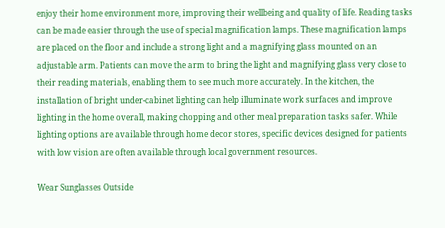enjoy their home environment more, improving their wellbeing and quality of life. Reading tasks can be made easier through the use of special magnification lamps. These magnification lamps are placed on the floor and include a strong light and a magnifying glass mounted on an adjustable arm. Patients can move the arm to bring the light and magnifying glass very close to their reading materials, enabling them to see much more accurately. In the kitchen, the installation of bright under-cabinet lighting can help illuminate work surfaces and improve lighting in the home overall, making chopping and other meal preparation tasks safer. While lighting options are available through home decor stores, specific devices designed for patients with low vision are often available through local government resources.

Wear Sunglasses Outside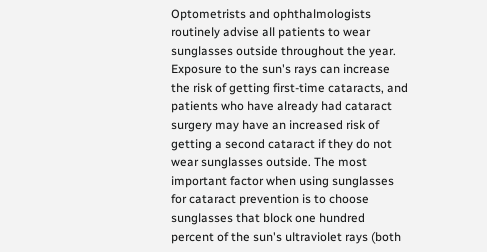Optometrists and ophthalmologists routinely advise all patients to wear sunglasses outside throughout the year. Exposure to the sun's rays can increase the risk of getting first-time cataracts, and patients who have already had cataract surgery may have an increased risk of getting a second cataract if they do not wear sunglasses outside. The most important factor when using sunglasses for cataract prevention is to choose sunglasses that block one hundred percent of the sun's ultraviolet rays (both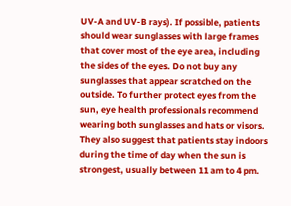UV-A and UV-B rays). If possible, patients should wear sunglasses with large frames that cover most of the eye area, including the sides of the eyes. Do not buy any sunglasses that appear scratched on the outside. To further protect eyes from the sun, eye health professionals recommend wearing both sunglasses and hats or visors. They also suggest that patients stay indoors during the time of day when the sun is strongest, usually between 11 am to 4 pm.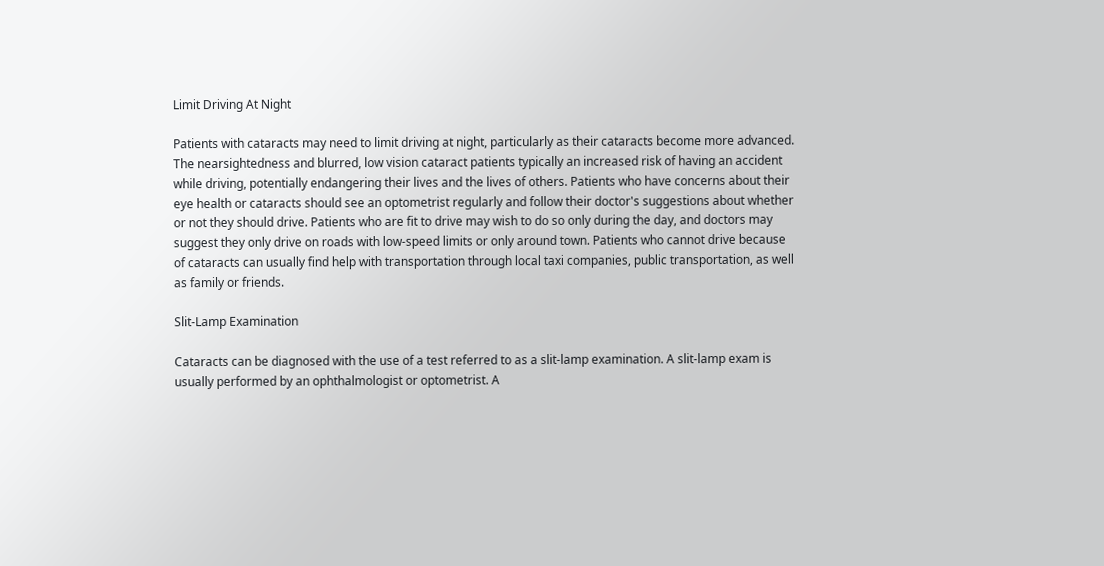Limit Driving At Night

Patients with cataracts may need to limit driving at night, particularly as their cataracts become more advanced. The nearsightedness and blurred, low vision cataract patients typically an increased risk of having an accident while driving, potentially endangering their lives and the lives of others. Patients who have concerns about their eye health or cataracts should see an optometrist regularly and follow their doctor's suggestions about whether or not they should drive. Patients who are fit to drive may wish to do so only during the day, and doctors may suggest they only drive on roads with low-speed limits or only around town. Patients who cannot drive because of cataracts can usually find help with transportation through local taxi companies, public transportation, as well as family or friends.

Slit-Lamp Examination

Cataracts can be diagnosed with the use of a test referred to as a slit-lamp examination. A slit-lamp exam is usually performed by an ophthalmologist or optometrist. A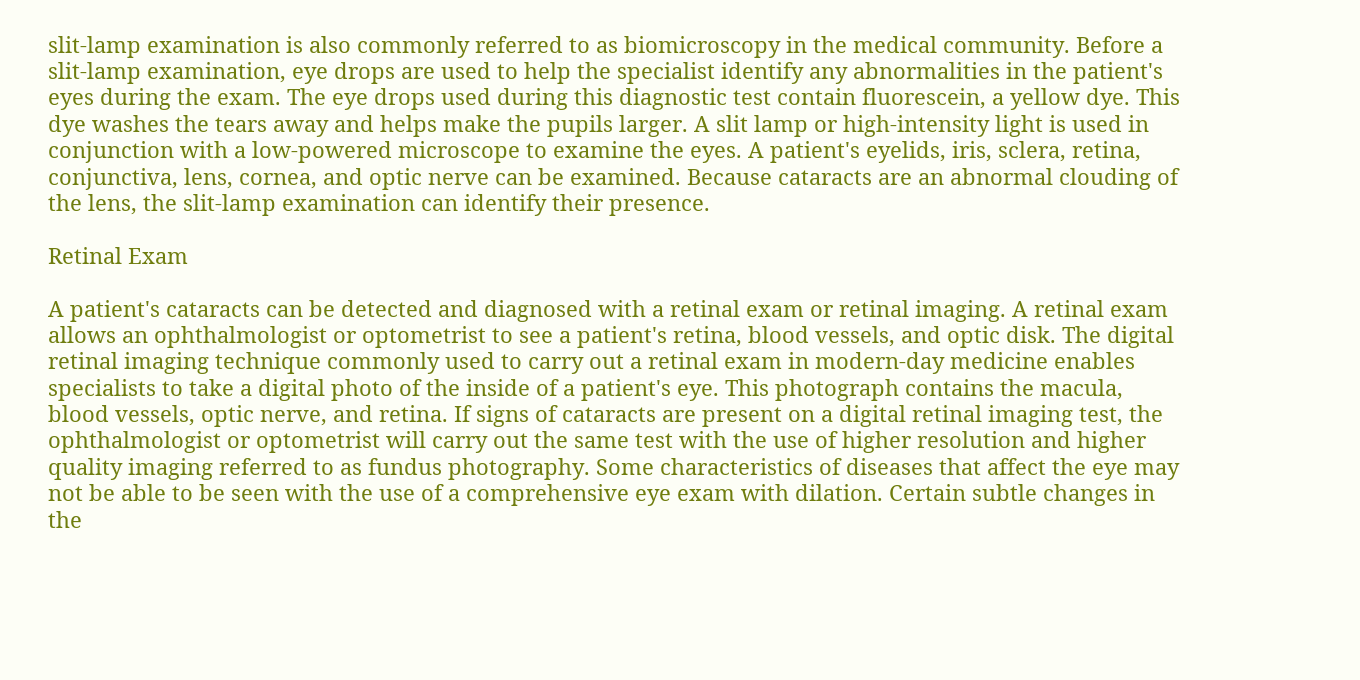slit-lamp examination is also commonly referred to as biomicroscopy in the medical community. Before a slit-lamp examination, eye drops are used to help the specialist identify any abnormalities in the patient's eyes during the exam. The eye drops used during this diagnostic test contain fluorescein, a yellow dye. This dye washes the tears away and helps make the pupils larger. A slit lamp or high-intensity light is used in conjunction with a low-powered microscope to examine the eyes. A patient's eyelids, iris, sclera, retina, conjunctiva, lens, cornea, and optic nerve can be examined. Because cataracts are an abnormal clouding of the lens, the slit-lamp examination can identify their presence.

Retinal Exam

A patient's cataracts can be detected and diagnosed with a retinal exam or retinal imaging. A retinal exam allows an ophthalmologist or optometrist to see a patient's retina, blood vessels, and optic disk. The digital retinal imaging technique commonly used to carry out a retinal exam in modern-day medicine enables specialists to take a digital photo of the inside of a patient's eye. This photograph contains the macula, blood vessels, optic nerve, and retina. If signs of cataracts are present on a digital retinal imaging test, the ophthalmologist or optometrist will carry out the same test with the use of higher resolution and higher quality imaging referred to as fundus photography. Some characteristics of diseases that affect the eye may not be able to be seen with the use of a comprehensive eye exam with dilation. Certain subtle changes in the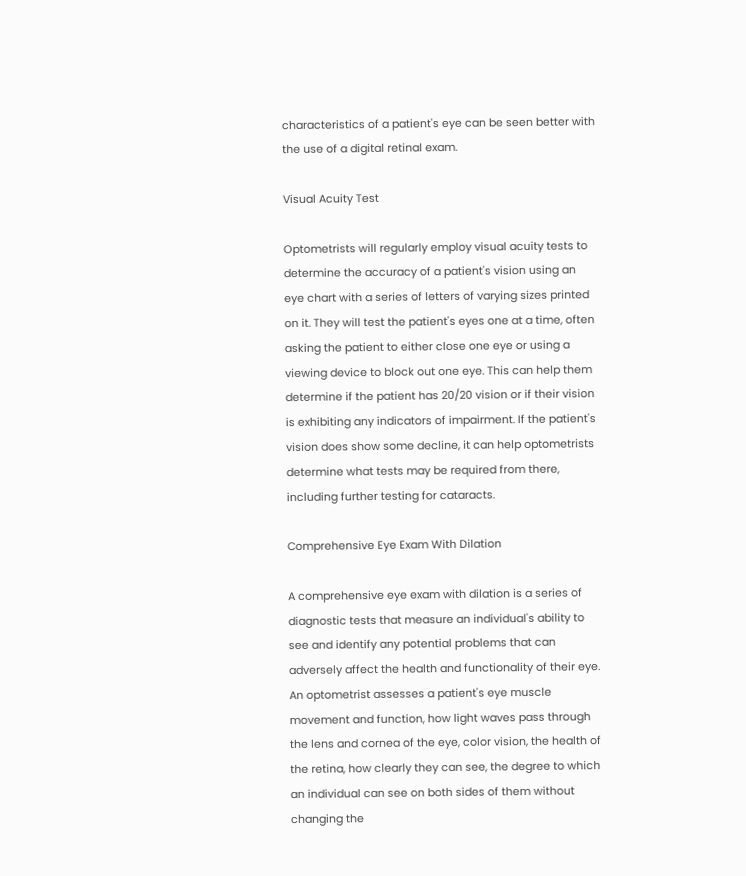characteristics of a patient's eye can be seen better with the use of a digital retinal exam.

Visual Acuity Test

Optometrists will regularly employ visual acuity tests to determine the accuracy of a patient's vision using an eye chart with a series of letters of varying sizes printed on it. They will test the patient's eyes one at a time, often asking the patient to either close one eye or using a viewing device to block out one eye. This can help them determine if the patient has 20/20 vision or if their vision is exhibiting any indicators of impairment. If the patient's vision does show some decline, it can help optometrists determine what tests may be required from there, including further testing for cataracts.

Comprehensive Eye Exam With Dilation

A comprehensive eye exam with dilation is a series of diagnostic tests that measure an individual's ability to see and identify any potential problems that can adversely affect the health and functionality of their eye. An optometrist assesses a patient's eye muscle movement and function, how light waves pass through the lens and cornea of the eye, color vision, the health of the retina, how clearly they can see, the degree to which an individual can see on both sides of them without changing the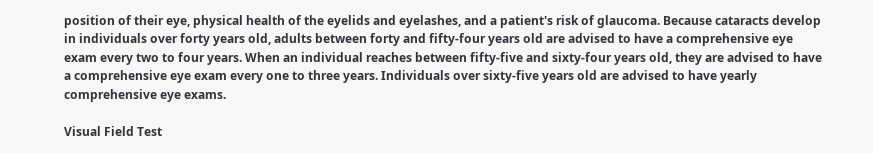position of their eye, physical health of the eyelids and eyelashes, and a patient's risk of glaucoma. Because cataracts develop in individuals over forty years old, adults between forty and fifty-four years old are advised to have a comprehensive eye exam every two to four years. When an individual reaches between fifty-five and sixty-four years old, they are advised to have a comprehensive eye exam every one to three years. Individuals over sixty-five years old are advised to have yearly comprehensive eye exams.

Visual Field Test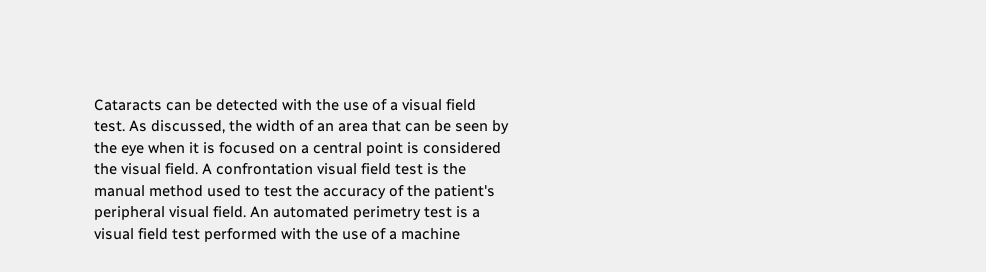Cataracts can be detected with the use of a visual field test. As discussed, the width of an area that can be seen by the eye when it is focused on a central point is considered the visual field. A confrontation visual field test is the manual method used to test the accuracy of the patient's peripheral visual field. An automated perimetry test is a visual field test performed with the use of a machine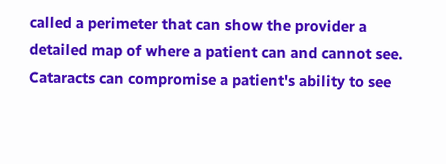called a perimeter that can show the provider a detailed map of where a patient can and cannot see. Cataracts can compromise a patient's ability to see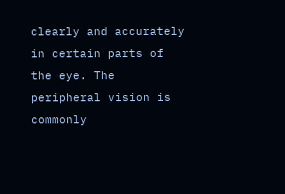clearly and accurately in certain parts of the eye. The peripheral vision is commonly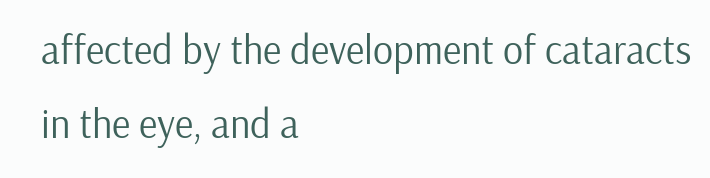affected by the development of cataracts in the eye, and a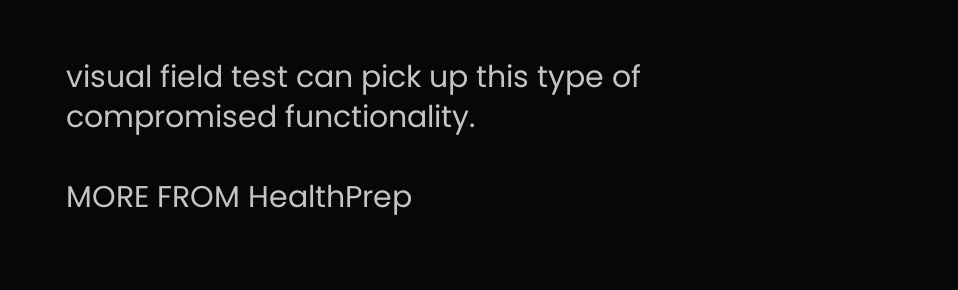visual field test can pick up this type of compromised functionality.

MORE FROM HealthPrep